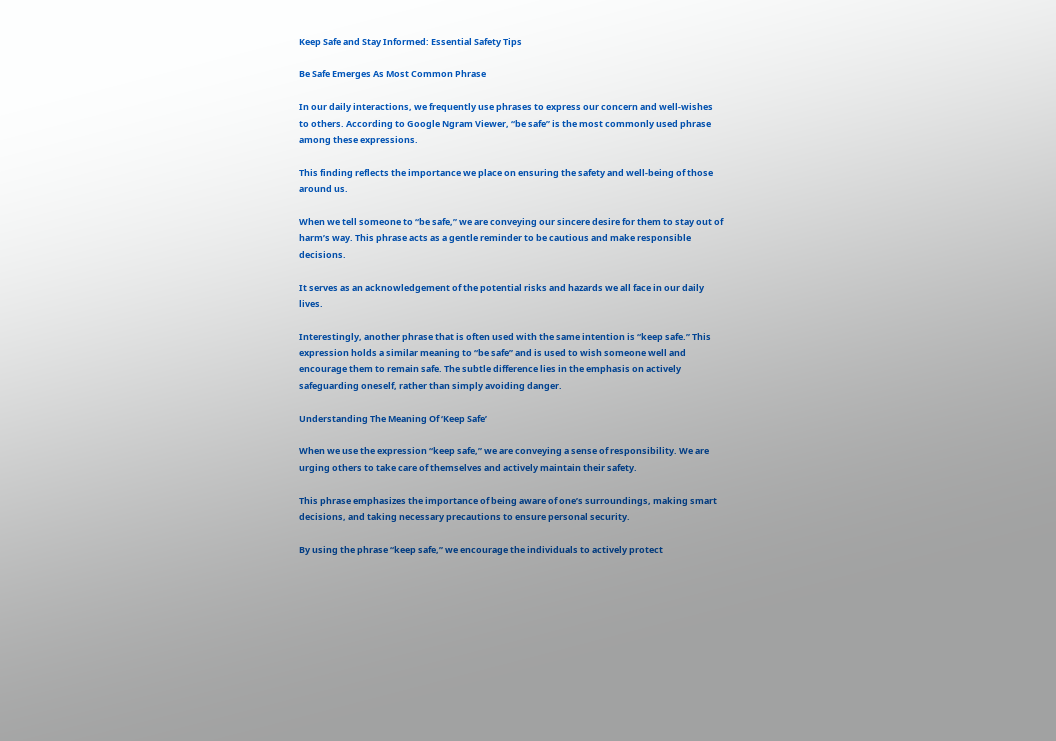Keep Safe and Stay Informed: Essential Safety Tips

Be Safe Emerges As Most Common Phrase

In our daily interactions, we frequently use phrases to express our concern and well-wishes to others. According to Google Ngram Viewer, “be safe” is the most commonly used phrase among these expressions.

This finding reflects the importance we place on ensuring the safety and well-being of those around us.

When we tell someone to “be safe,” we are conveying our sincere desire for them to stay out of harm’s way. This phrase acts as a gentle reminder to be cautious and make responsible decisions.

It serves as an acknowledgement of the potential risks and hazards we all face in our daily lives.

Interestingly, another phrase that is often used with the same intention is “keep safe.” This expression holds a similar meaning to “be safe” and is used to wish someone well and encourage them to remain safe. The subtle difference lies in the emphasis on actively safeguarding oneself, rather than simply avoiding danger.

Understanding The Meaning Of ‘Keep Safe’

When we use the expression “keep safe,” we are conveying a sense of responsibility. We are urging others to take care of themselves and actively maintain their safety.

This phrase emphasizes the importance of being aware of one’s surroundings, making smart decisions, and taking necessary precautions to ensure personal security.

By using the phrase “keep safe,” we encourage the individuals to actively protect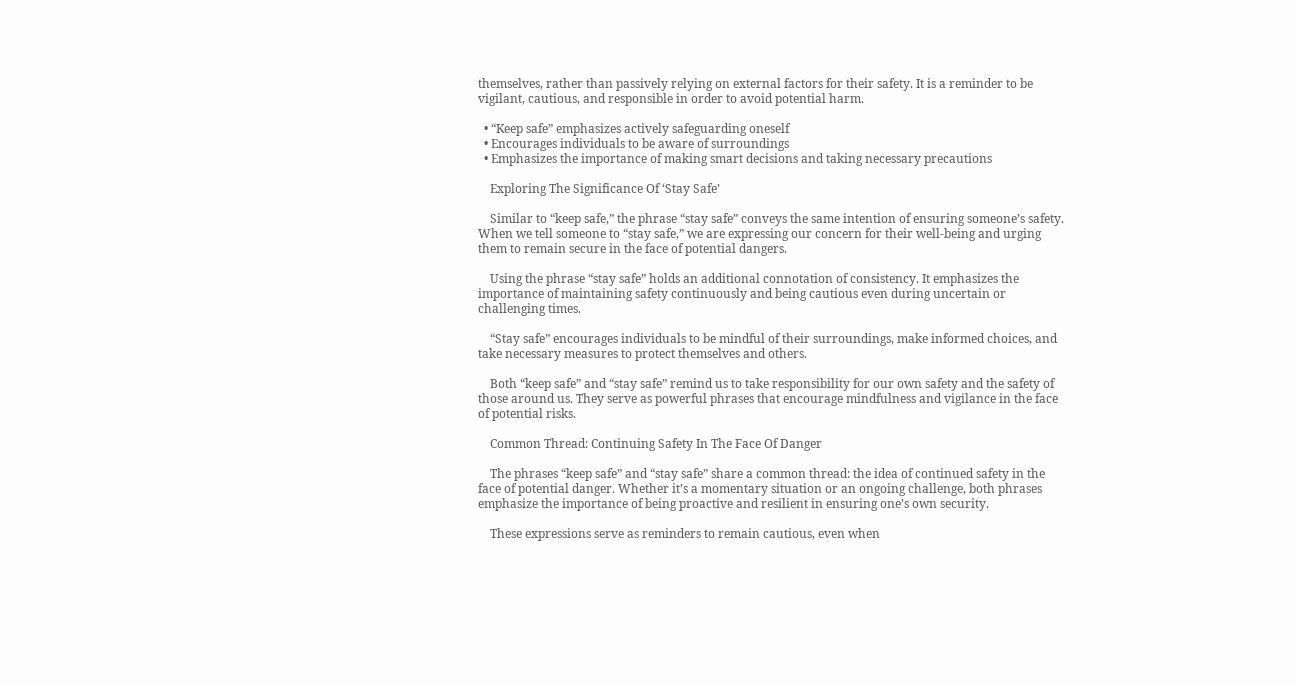themselves, rather than passively relying on external factors for their safety. It is a reminder to be vigilant, cautious, and responsible in order to avoid potential harm.

  • “Keep safe” emphasizes actively safeguarding oneself
  • Encourages individuals to be aware of surroundings
  • Emphasizes the importance of making smart decisions and taking necessary precautions

    Exploring The Significance Of ‘Stay Safe’

    Similar to “keep safe,” the phrase “stay safe” conveys the same intention of ensuring someone’s safety. When we tell someone to “stay safe,” we are expressing our concern for their well-being and urging them to remain secure in the face of potential dangers.

    Using the phrase “stay safe” holds an additional connotation of consistency. It emphasizes the importance of maintaining safety continuously and being cautious even during uncertain or challenging times.

    “Stay safe” encourages individuals to be mindful of their surroundings, make informed choices, and take necessary measures to protect themselves and others.

    Both “keep safe” and “stay safe” remind us to take responsibility for our own safety and the safety of those around us. They serve as powerful phrases that encourage mindfulness and vigilance in the face of potential risks.

    Common Thread: Continuing Safety In The Face Of Danger

    The phrases “keep safe” and “stay safe” share a common thread: the idea of continued safety in the face of potential danger. Whether it’s a momentary situation or an ongoing challenge, both phrases emphasize the importance of being proactive and resilient in ensuring one’s own security.

    These expressions serve as reminders to remain cautious, even when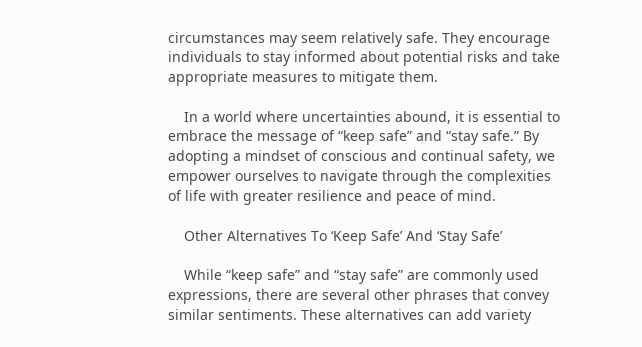circumstances may seem relatively safe. They encourage individuals to stay informed about potential risks and take appropriate measures to mitigate them.

    In a world where uncertainties abound, it is essential to embrace the message of “keep safe” and “stay safe.” By adopting a mindset of conscious and continual safety, we empower ourselves to navigate through the complexities of life with greater resilience and peace of mind.

    Other Alternatives To ‘Keep Safe’ And ‘Stay Safe’

    While “keep safe” and “stay safe” are commonly used expressions, there are several other phrases that convey similar sentiments. These alternatives can add variety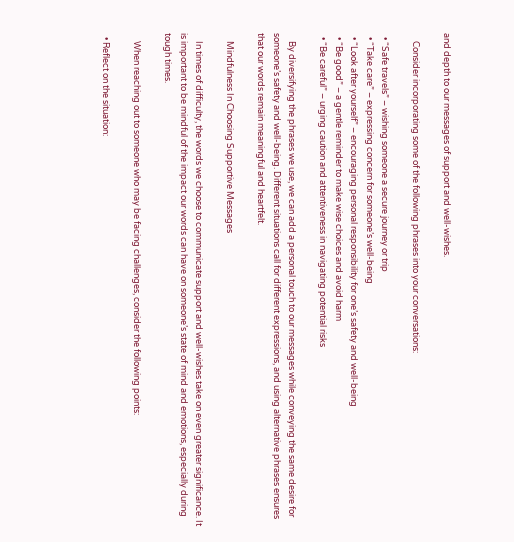and depth to our messages of support and well-wishes.

    Consider incorporating some of the following phrases into your conversations:

  • “Safe travels” – wishing someone a secure journey or trip
  • “Take care” – expressing concern for someone’s well-being
  • “Look after yourself” – encouraging personal responsibility for one’s safety and well-being
  • “Be good” – a gentle reminder to make wise choices and avoid harm
  • “Be careful” – urging caution and attentiveness in navigating potential risks

    By diversifying the phrases we use, we can add a personal touch to our messages while conveying the same desire for someone’s safety and well-being. Different situations call for different expressions, and using alternative phrases ensures that our words remain meaningful and heartfelt.

    Mindfulness In Choosing Supportive Messages

    In times of difficulty, the words we choose to communicate support and well-wishes take on even greater significance. It is important to be mindful of the impact our words can have on someone’s state of mind and emotions, especially during tough times.

    When reaching out to someone who may be facing challenges, consider the following points:

  • Reflect on the situation: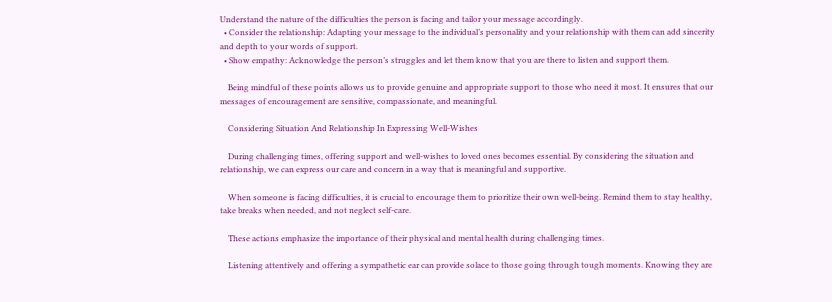Understand the nature of the difficulties the person is facing and tailor your message accordingly.
  • Consider the relationship: Adapting your message to the individual’s personality and your relationship with them can add sincerity and depth to your words of support.
  • Show empathy: Acknowledge the person’s struggles and let them know that you are there to listen and support them.

    Being mindful of these points allows us to provide genuine and appropriate support to those who need it most. It ensures that our messages of encouragement are sensitive, compassionate, and meaningful.

    Considering Situation And Relationship In Expressing Well-Wishes

    During challenging times, offering support and well-wishes to loved ones becomes essential. By considering the situation and relationship, we can express our care and concern in a way that is meaningful and supportive.

    When someone is facing difficulties, it is crucial to encourage them to prioritize their own well-being. Remind them to stay healthy, take breaks when needed, and not neglect self-care.

    These actions emphasize the importance of their physical and mental health during challenging times.

    Listening attentively and offering a sympathetic ear can provide solace to those going through tough moments. Knowing they are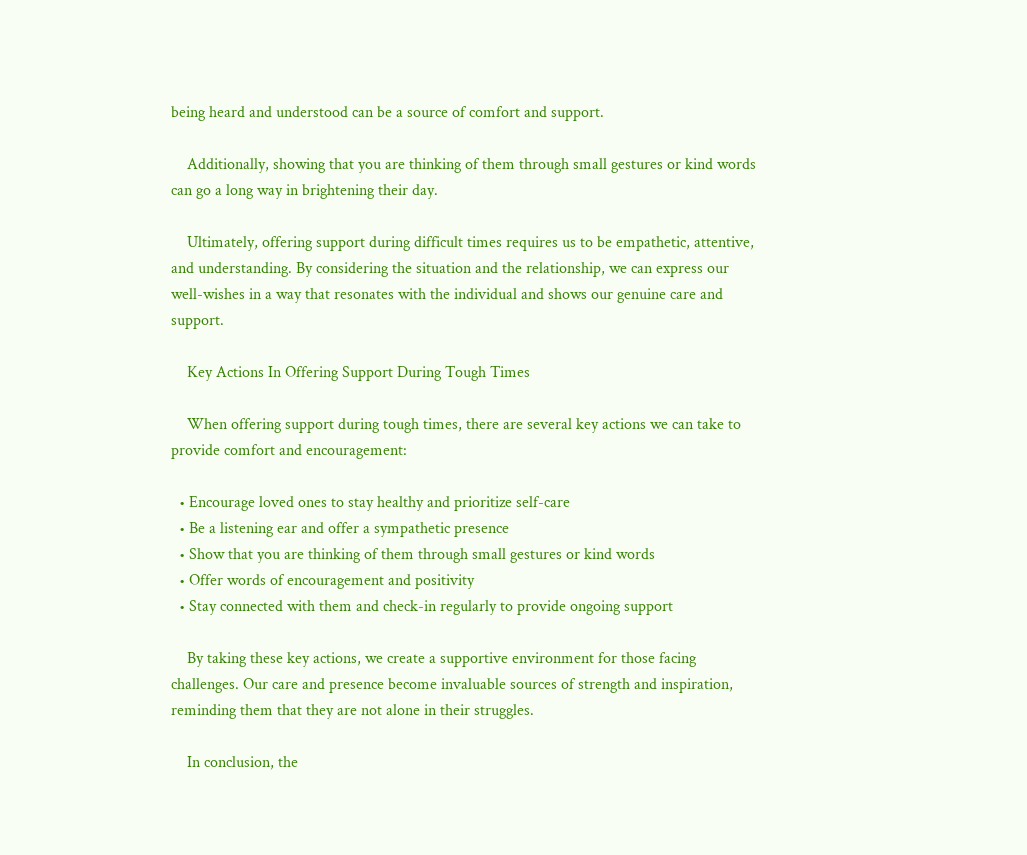being heard and understood can be a source of comfort and support.

    Additionally, showing that you are thinking of them through small gestures or kind words can go a long way in brightening their day.

    Ultimately, offering support during difficult times requires us to be empathetic, attentive, and understanding. By considering the situation and the relationship, we can express our well-wishes in a way that resonates with the individual and shows our genuine care and support.

    Key Actions In Offering Support During Tough Times

    When offering support during tough times, there are several key actions we can take to provide comfort and encouragement:

  • Encourage loved ones to stay healthy and prioritize self-care
  • Be a listening ear and offer a sympathetic presence
  • Show that you are thinking of them through small gestures or kind words
  • Offer words of encouragement and positivity
  • Stay connected with them and check-in regularly to provide ongoing support

    By taking these key actions, we create a supportive environment for those facing challenges. Our care and presence become invaluable sources of strength and inspiration, reminding them that they are not alone in their struggles.

    In conclusion, the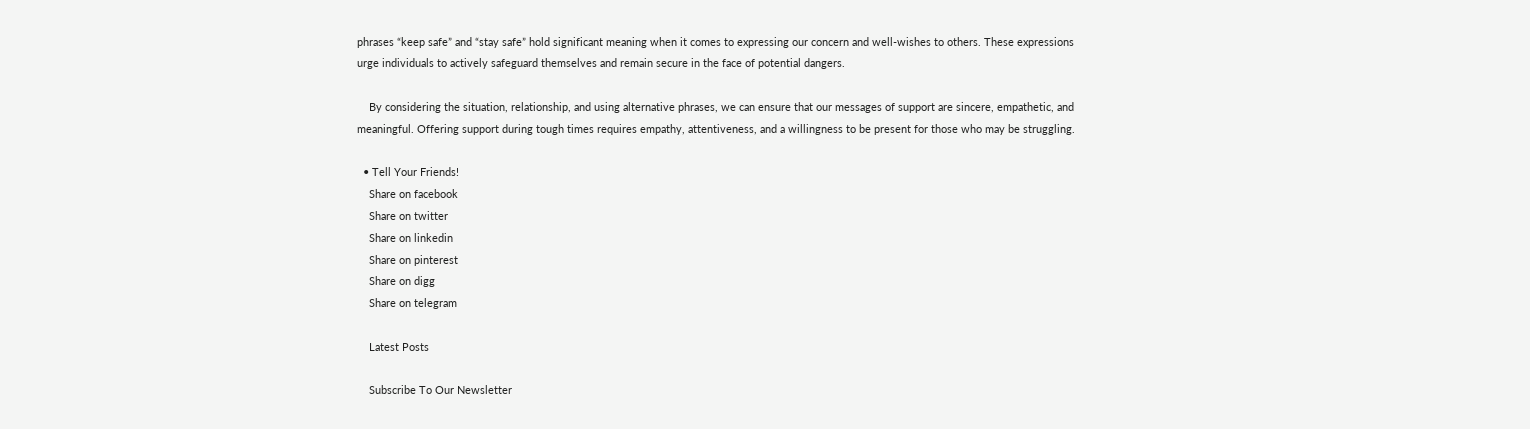phrases “keep safe” and “stay safe” hold significant meaning when it comes to expressing our concern and well-wishes to others. These expressions urge individuals to actively safeguard themselves and remain secure in the face of potential dangers.

    By considering the situation, relationship, and using alternative phrases, we can ensure that our messages of support are sincere, empathetic, and meaningful. Offering support during tough times requires empathy, attentiveness, and a willingness to be present for those who may be struggling.

  • Tell Your Friends!
    Share on facebook
    Share on twitter
    Share on linkedin
    Share on pinterest
    Share on digg
    Share on telegram

    Latest Posts

    Subscribe To Our Newsletter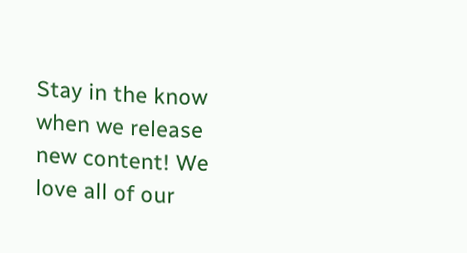Stay in the know when we release new content! We love all of our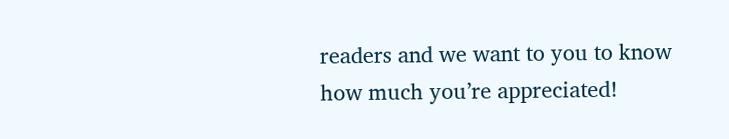readers and we want to you to know how much you’re appreciated!